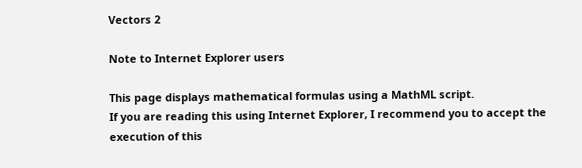Vectors 2

Note to Internet Explorer users

This page displays mathematical formulas using a MathML script.
If you are reading this using Internet Explorer, I recommend you to accept the execution of this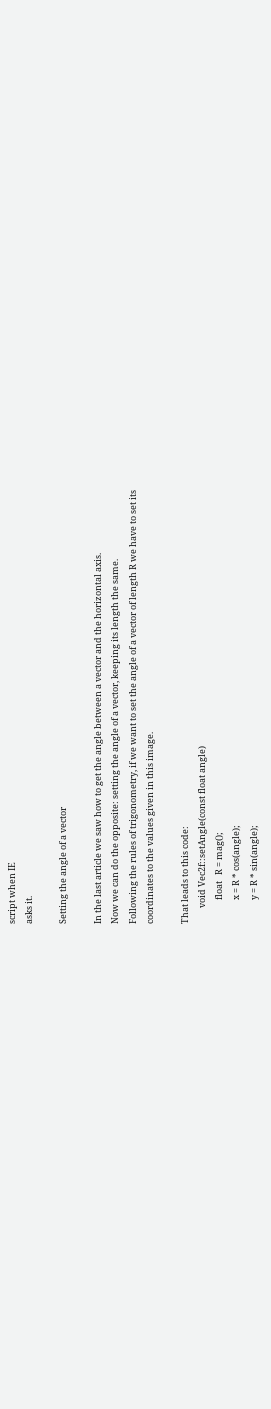script when IE
asks it.

Setting the angle of a vector

In the last article we saw how to get the angle between a vector and the horizontal axis.
Now we can do the opposite: setting the angle of a vector, keeping its length the same.
Following the rules of trigonometry, if we want to set the angle of a vector of length R we have to set its
coordinates to the values given in this image.

That leads to this code:
        void Vec2f::setAngle(const float angle)
            float   R = mag();
            x = R * cos(angle);
            y = R * sin(angle);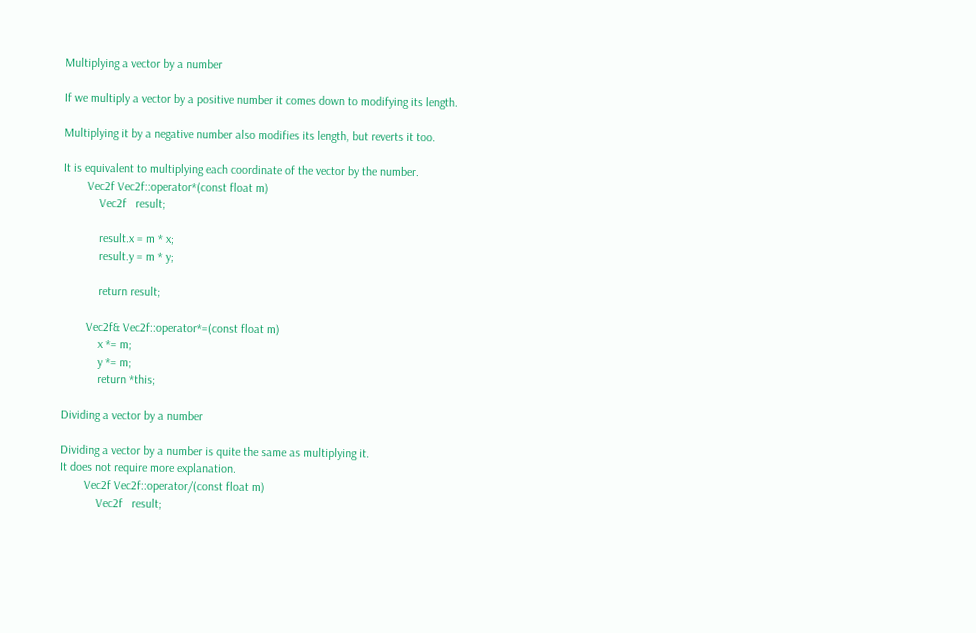Multiplying a vector by a number

If we multiply a vector by a positive number it comes down to modifying its length.

Multiplying it by a negative number also modifies its length, but reverts it too.

It is equivalent to multiplying each coordinate of the vector by the number.
        Vec2f Vec2f::operator*(const float m)
            Vec2f   result;

            result.x = m * x;
            result.y = m * y;

            return result;

        Vec2f& Vec2f::operator*=(const float m)
            x *= m;
            y *= m;
            return *this;

Dividing a vector by a number

Dividing a vector by a number is quite the same as multiplying it.
It does not require more explanation.
        Vec2f Vec2f::operator/(const float m)
            Vec2f   result;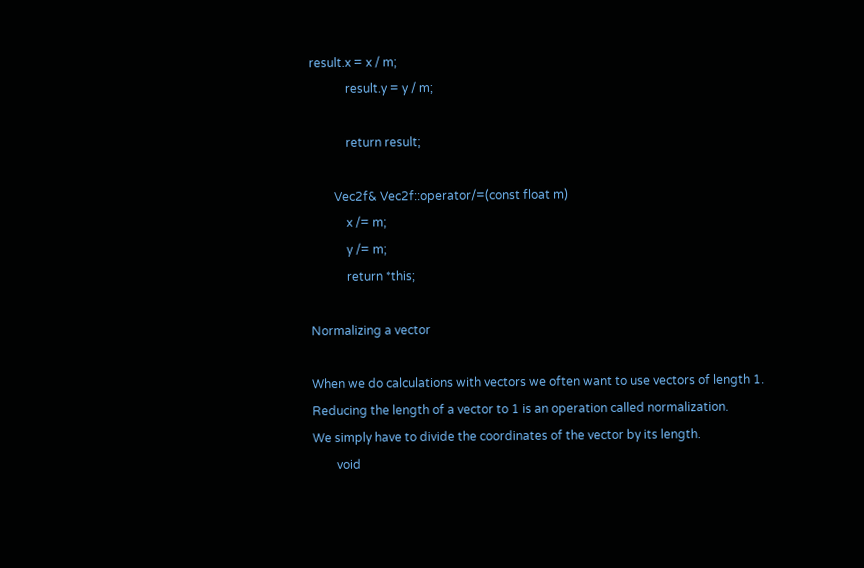result.x = x / m;
            result.y = y / m;

            return result;

        Vec2f& Vec2f::operator/=(const float m)
            x /= m;
            y /= m;
            return *this;

Normalizing a vector

When we do calculations with vectors we often want to use vectors of length 1.
Reducing the length of a vector to 1 is an operation called normalization.
We simply have to divide the coordinates of the vector by its length.
        void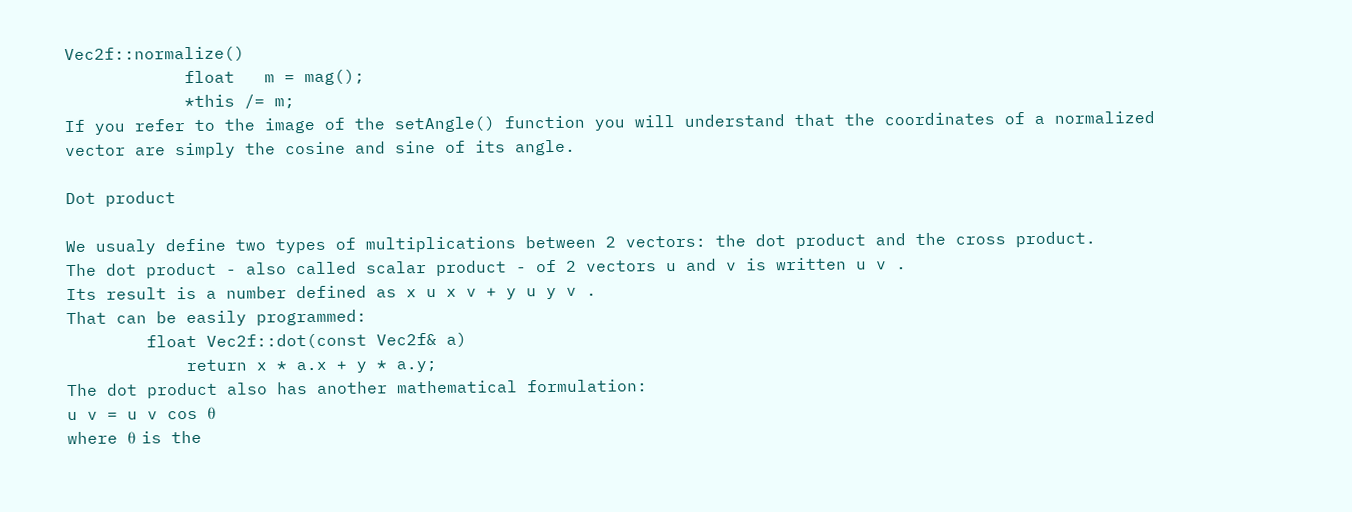Vec2f::normalize()
            float   m = mag();
            *this /= m;
If you refer to the image of the setAngle() function you will understand that the coordinates of a normalized
vector are simply the cosine and sine of its angle.

Dot product

We usualy define two types of multiplications between 2 vectors: the dot product and the cross product.
The dot product - also called scalar product - of 2 vectors u and v is written u v .
Its result is a number defined as x u x v + y u y v .
That can be easily programmed:
        float Vec2f::dot(const Vec2f& a)
            return x * a.x + y * a.y;
The dot product also has another mathematical formulation:
u v = u v cos θ
where θ is the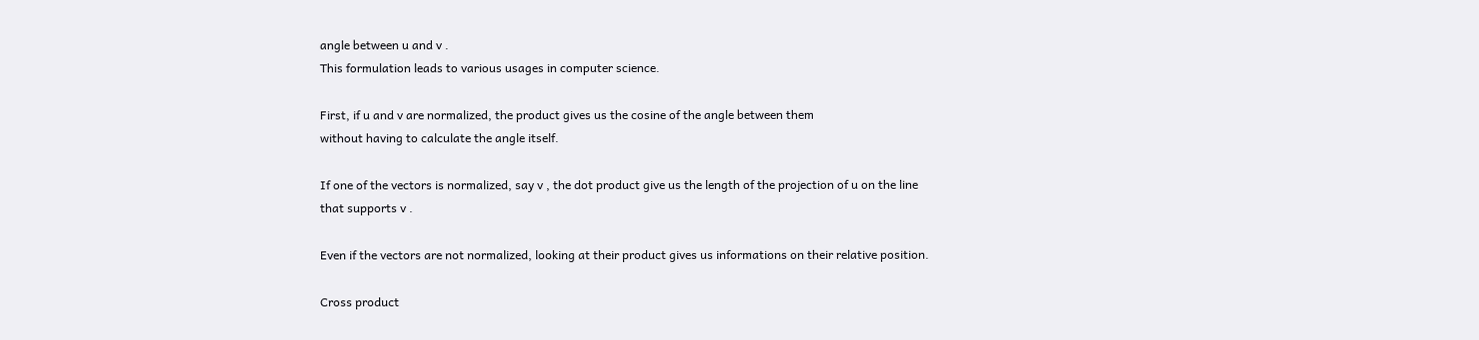angle between u and v .
This formulation leads to various usages in computer science.

First, if u and v are normalized, the product gives us the cosine of the angle between them
without having to calculate the angle itself.

If one of the vectors is normalized, say v , the dot product give us the length of the projection of u on the line
that supports v .

Even if the vectors are not normalized, looking at their product gives us informations on their relative position.

Cross product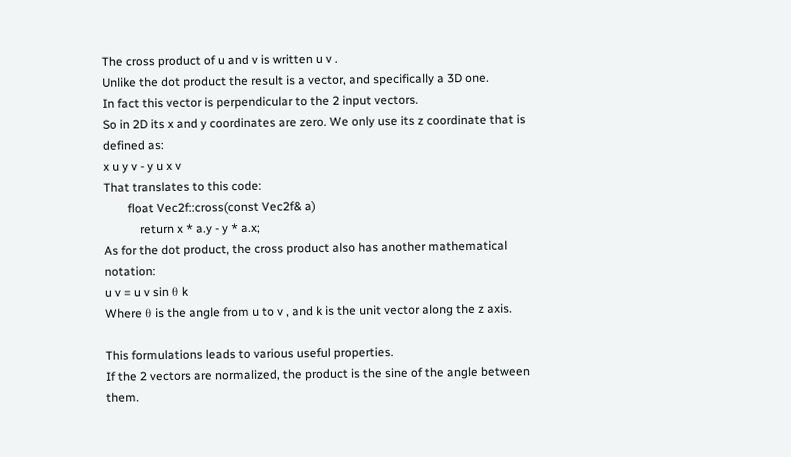The cross product of u and v is written u v .
Unlike the dot product the result is a vector, and specifically a 3D one.
In fact this vector is perpendicular to the 2 input vectors.
So in 2D its x and y coordinates are zero. We only use its z coordinate that is defined as:
x u y v - y u x v
That translates to this code:
        float Vec2f::cross(const Vec2f& a)
            return x * a.y - y * a.x;
As for the dot product, the cross product also has another mathematical notation:
u v = u v sin θ k
Where θ is the angle from u to v , and k is the unit vector along the z axis.

This formulations leads to various useful properties.
If the 2 vectors are normalized, the product is the sine of the angle between them.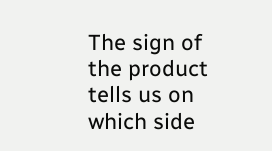The sign of the product tells us on which side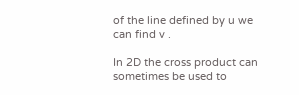of the line defined by u we can find v .

In 2D the cross product can sometimes be used to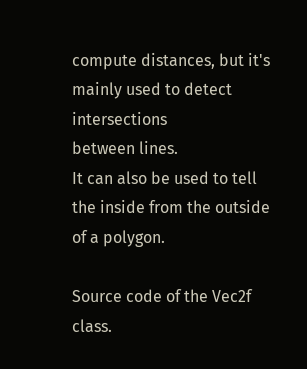compute distances, but it's mainly used to detect intersections
between lines.
It can also be used to tell the inside from the outside of a polygon.

Source code of the Vec2f class.